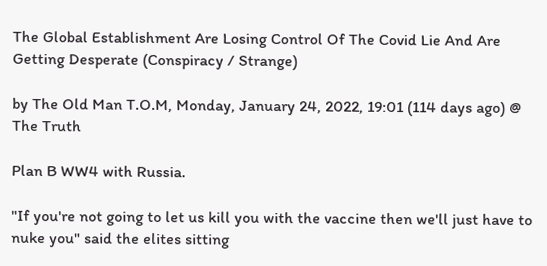The Global Establishment Are Losing Control Of The Covid Lie And Are Getting Desperate (Conspiracy / Strange)

by The Old Man T.O.M, Monday, January 24, 2022, 19:01 (114 days ago) @ The Truth

Plan B WW4 with Russia.

"If you're not going to let us kill you with the vaccine then we'll just have to nuke you" said the elites sitting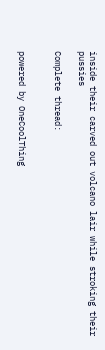inside their carved out volcano lair while stroking their pussies

Complete thread:


powered by OneCoolThing